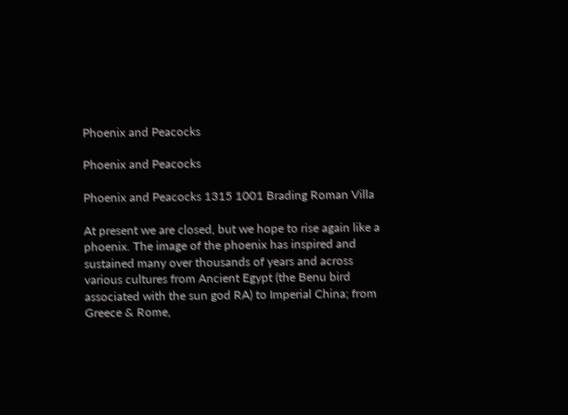Phoenix and Peacocks

Phoenix and Peacocks

Phoenix and Peacocks 1315 1001 Brading Roman Villa

At present we are closed, but we hope to rise again like a phoenix. The image of the phoenix has inspired and sustained many over thousands of years and across various cultures from Ancient Egypt (the Benu bird associated with the sun god RA) to Imperial China; from Greece & Rome,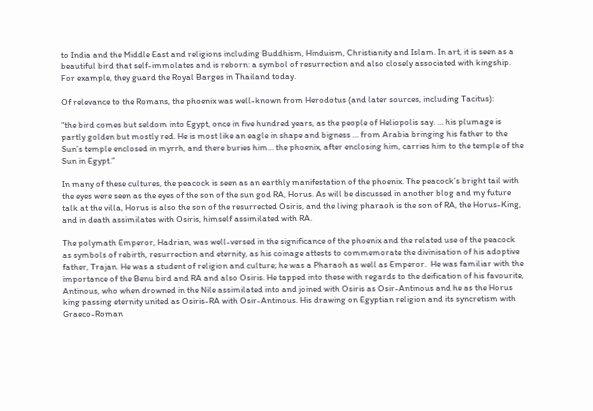to India and the Middle East and religions including Buddhism, Hinduism, Christianity and Islam. In art, it is seen as a beautiful bird that self-immolates and is reborn: a symbol of resurrection and also closely associated with kingship. For example, they guard the Royal Barges in Thailand today.

Of relevance to the Romans, the phoenix was well-known from Herodotus (and later sources, including Tacitus):

“the bird comes but seldom into Egypt, once in five hundred years, as the people of Heliopolis say. … his plumage is partly golden but mostly red. He is most like an eagle in shape and bigness … from Arabia bringing his father to the Sun’s temple enclosed in myrrh, and there buries him… the phoenix, after enclosing him, carries him to the temple of the Sun in Egypt.”

In many of these cultures, the peacock is seen as an earthly manifestation of the phoenix. The peacock’s bright tail with the eyes were seen as the eyes of the son of the sun god RA, Horus. As will be discussed in another blog and my future talk at the villa, Horus is also the son of the resurrected Osiris, and the living pharaoh is the son of RA, the Horus-King, and in death assimilates with Osiris, himself assimilated with RA.

The polymath Emperor, Hadrian, was well-versed in the significance of the phoenix and the related use of the peacock as symbols of rebirth, resurrection and eternity, as his coinage attests to commemorate the divinisation of his adoptive father, Trajan. He was a student of religion and culture; he was a Pharaoh as well as Emperor.  He was familiar with the importance of the Benu bird and RA and also Osiris. He tapped into these with regards to the deification of his favourite, Antinous, who when drowned in the Nile assimilated into and joined with Osiris as Osir-Antinous and he as the Horus king passing eternity united as Osiris-RA with Osir-Antinous. His drawing on Egyptian religion and its syncretism with Graeco-Roman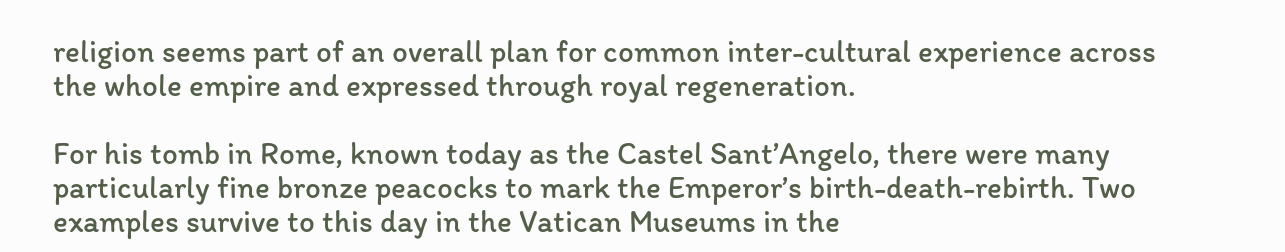religion seems part of an overall plan for common inter-cultural experience across the whole empire and expressed through royal regeneration.

For his tomb in Rome, known today as the Castel Sant’Angelo, there were many particularly fine bronze peacocks to mark the Emperor’s birth-death-rebirth. Two examples survive to this day in the Vatican Museums in the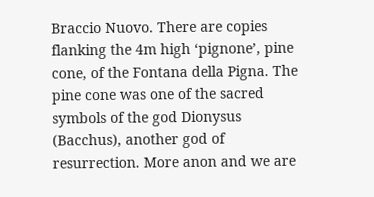Braccio Nuovo. There are copies flanking the 4m high ‘pignone’, pine cone, of the Fontana della Pigna. The pine cone was one of the sacred symbols of the god Dionysus (Bacchus), another god of resurrection. More anon and we are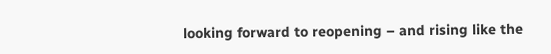looking forward to reopening – and rising like the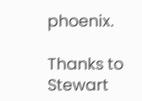phoenix.

Thanks to Stewart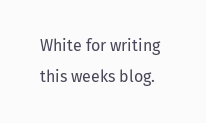White for writing this weeks blog.